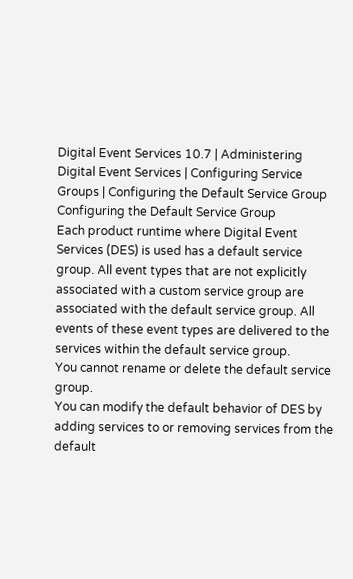Digital Event Services 10.7 | Administering Digital Event Services | Configuring Service Groups | Configuring the Default Service Group
Configuring the Default Service Group
Each product runtime where Digital Event Services (DES) is used has a default service group. All event types that are not explicitly associated with a custom service group are associated with the default service group. All events of these event types are delivered to the services within the default service group.
You cannot rename or delete the default service group.
You can modify the default behavior of DES by adding services to or removing services from the default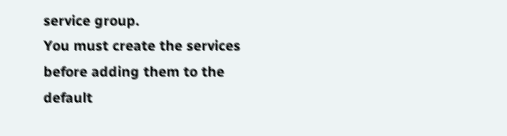service group.
You must create the services before adding them to the default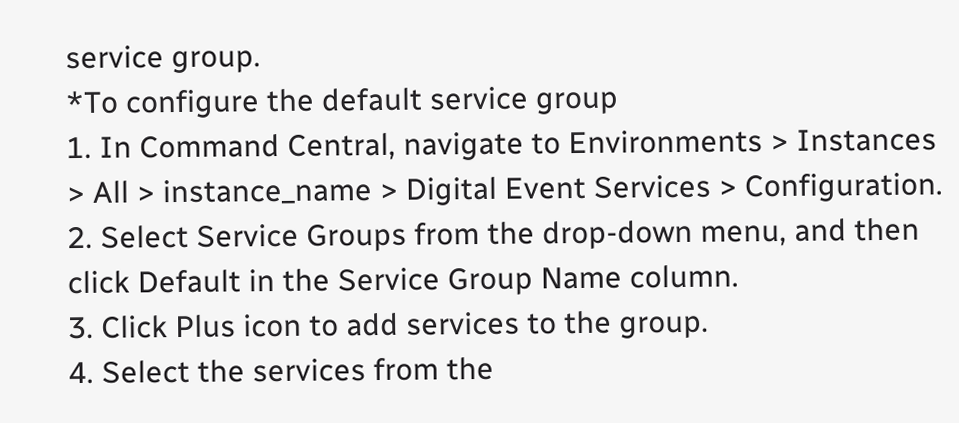service group.
*To configure the default service group
1. In Command Central, navigate to Environments > Instances > All > instance_name > Digital Event Services > Configuration.
2. Select Service Groups from the drop-down menu, and then click Default in the Service Group Name column.
3. Click Plus icon to add services to the group.
4. Select the services from the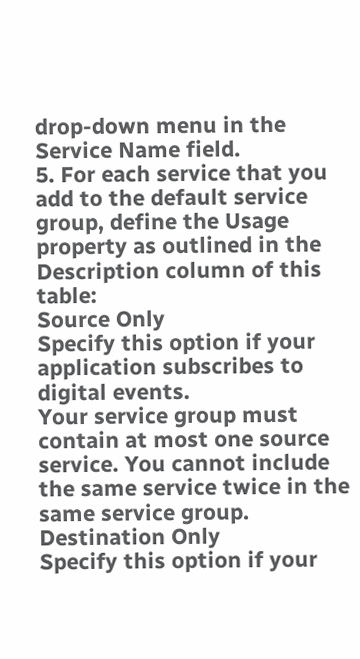drop-down menu in the Service Name field.
5. For each service that you add to the default service group, define the Usage property as outlined in the Description column of this table:
Source Only
Specify this option if your application subscribes to digital events.
Your service group must contain at most one source service. You cannot include the same service twice in the same service group.
Destination Only
Specify this option if your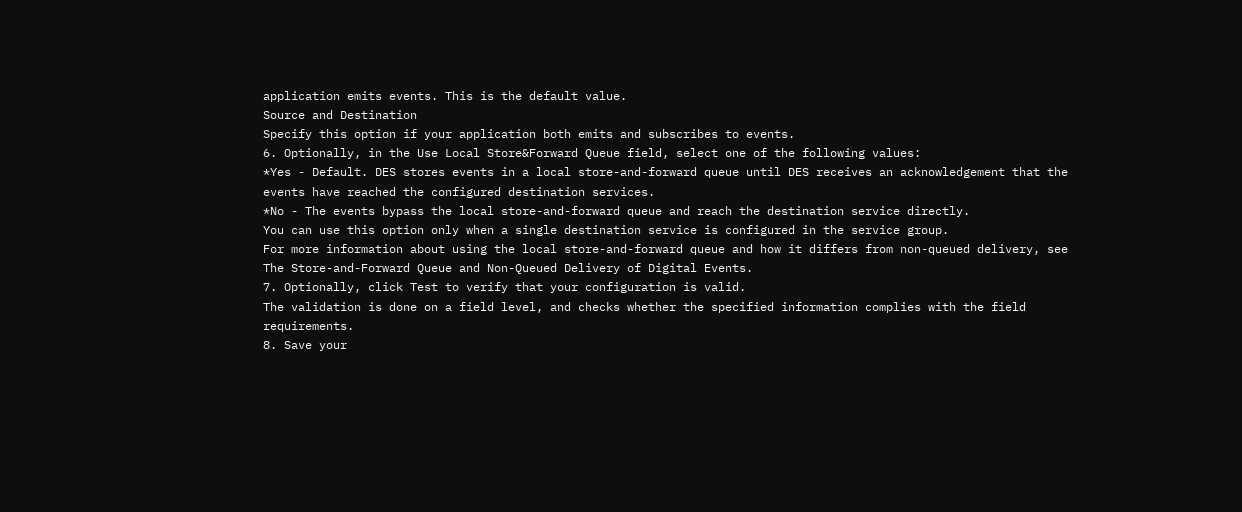application emits events. This is the default value.
Source and Destination
Specify this option if your application both emits and subscribes to events.
6. Optionally, in the Use Local Store&Forward Queue field, select one of the following values:
*Yes - Default. DES stores events in a local store-and-forward queue until DES receives an acknowledgement that the events have reached the configured destination services.
*No - The events bypass the local store-and-forward queue and reach the destination service directly.
You can use this option only when a single destination service is configured in the service group.
For more information about using the local store-and-forward queue and how it differs from non-queued delivery, see The Store-and-Forward Queue and Non-Queued Delivery of Digital Events.
7. Optionally, click Test to verify that your configuration is valid.
The validation is done on a field level, and checks whether the specified information complies with the field requirements.
8. Save your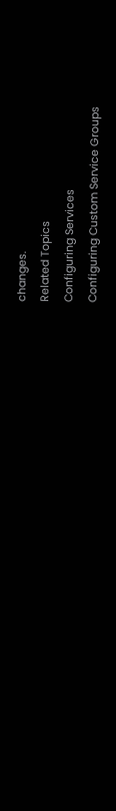changes.
Related Topics
Configuring Services
Configuring Custom Service Groups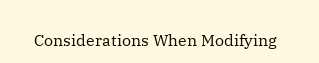Considerations When Modifying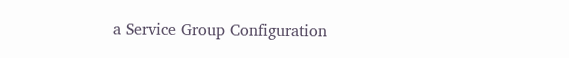a Service Group Configuration